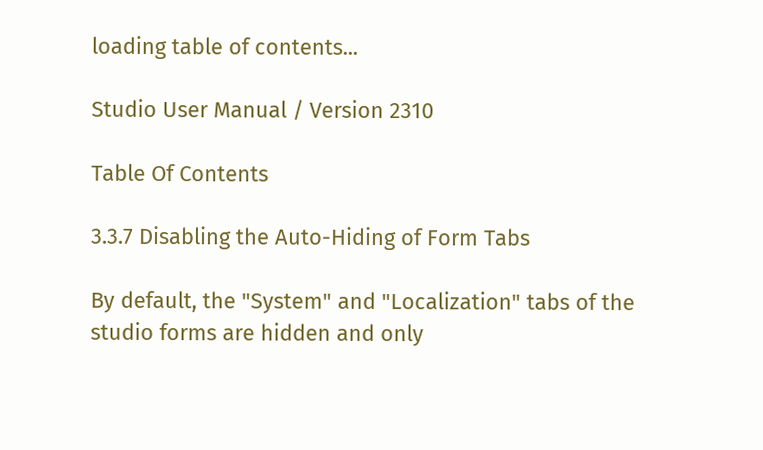loading table of contents...

Studio User Manual / Version 2310

Table Of Contents

3.3.7 Disabling the Auto-Hiding of Form Tabs

By default, the "System" and "Localization" tabs of the studio forms are hidden and only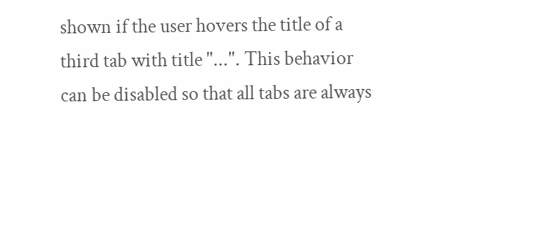shown if the user hovers the title of a third tab with title "...". This behavior can be disabled so that all tabs are always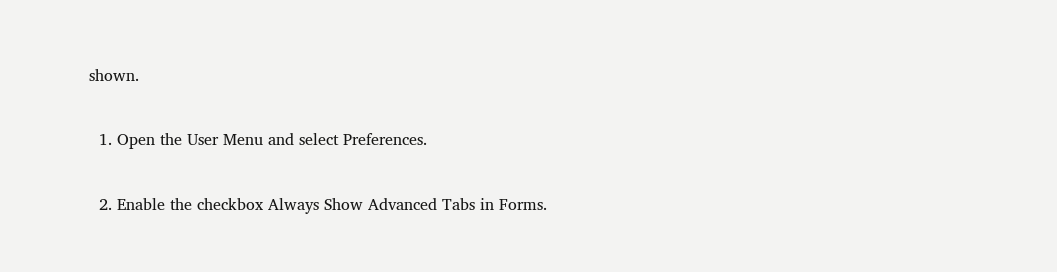shown.

  1. Open the User Menu and select Preferences.

  2. Enable the checkbox Always Show Advanced Tabs in Forms.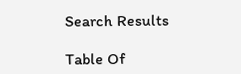Search Results

Table Of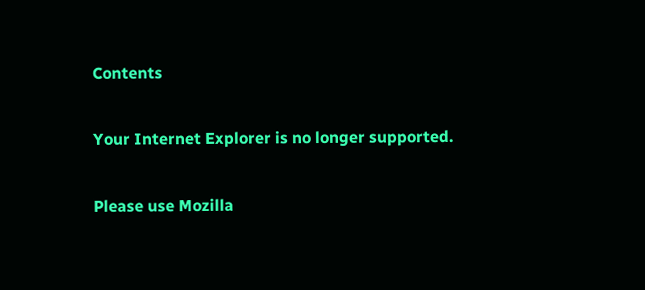Contents

Your Internet Explorer is no longer supported.

Please use Mozilla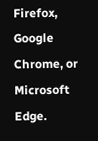Firefox, Google Chrome, or Microsoft Edge.